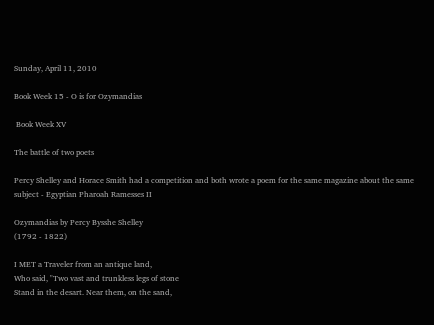Sunday, April 11, 2010

Book Week 15 - O is for Ozymandias

 Book Week XV

The battle of two poets

Percy Shelley and Horace Smith had a competition and both wrote a poem for the same magazine about the same subject - Egyptian Pharoah Ramesses II

Ozymandias by Percy Bysshe Shelley
(1792 - 1822)

I MET a Traveler from an antique land,
Who said, "Two vast and trunkless legs of stone
Stand in the desart. Near them, on the sand,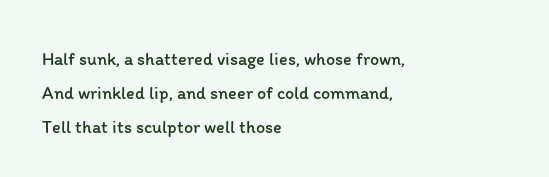Half sunk, a shattered visage lies, whose frown,
And wrinkled lip, and sneer of cold command,
Tell that its sculptor well those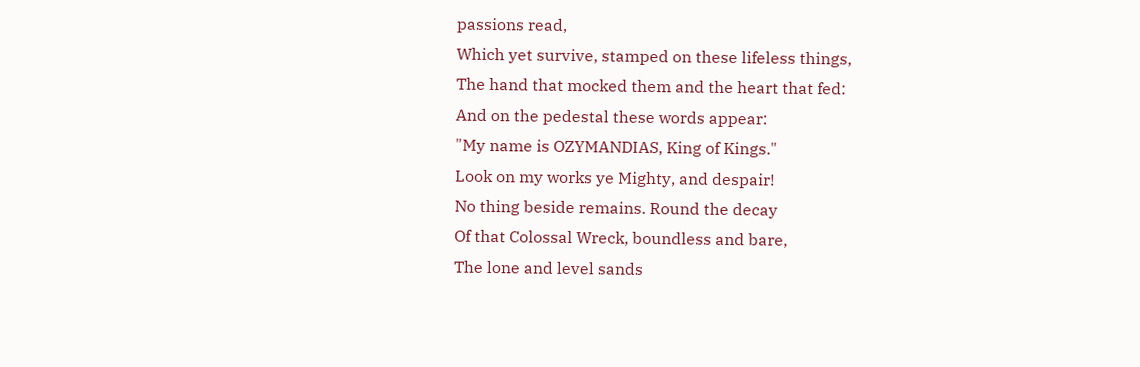passions read,
Which yet survive, stamped on these lifeless things,
The hand that mocked them and the heart that fed:
And on the pedestal these words appear:
"My name is OZYMANDIAS, King of Kings."
Look on my works ye Mighty, and despair!
No thing beside remains. Round the decay
Of that Colossal Wreck, boundless and bare,
The lone and level sands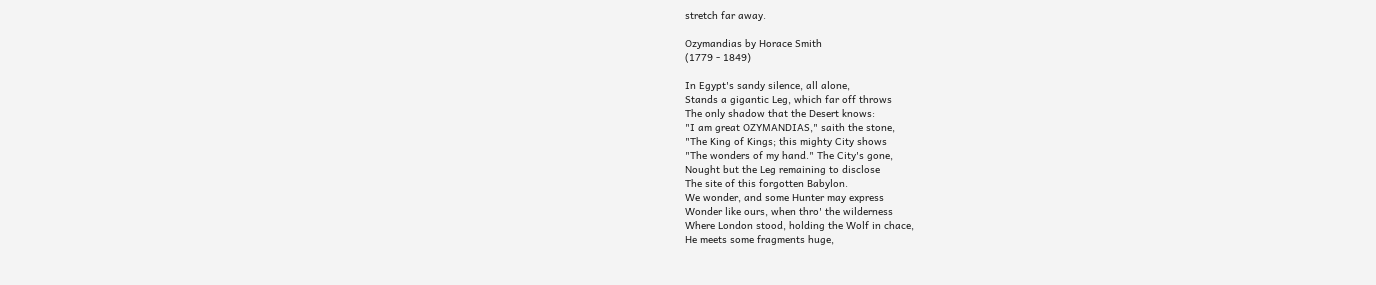stretch far away.

Ozymandias by Horace Smith
(1779 - 1849)

In Egypt's sandy silence, all alone,
Stands a gigantic Leg, which far off throws
The only shadow that the Desert knows:
"I am great OZYMANDIAS," saith the stone,
"The King of Kings; this mighty City shows
"The wonders of my hand." The City's gone,
Nought but the Leg remaining to disclose
The site of this forgotten Babylon.
We wonder, and some Hunter may express
Wonder like ours, when thro' the wilderness
Where London stood, holding the Wolf in chace,
He meets some fragments huge,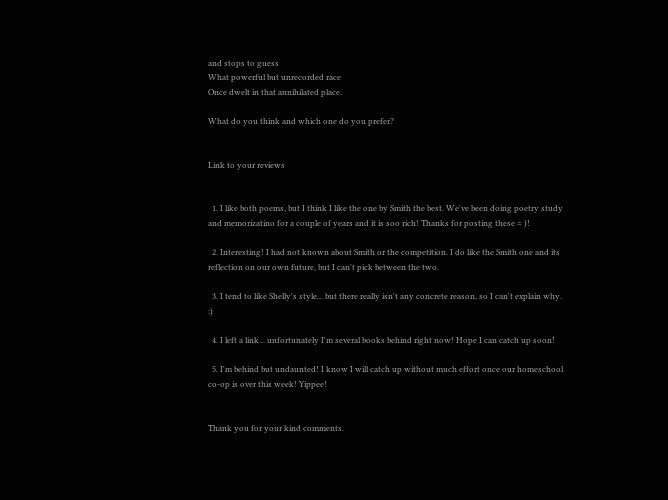and stops to guess
What powerful but unrecorded race
Once dwelt in that annihilated place.

What do you think and which one do you prefer?


Link to your reviews


  1. I like both poems, but I think I like the one by Smith the best. We've been doing poetry study and memorizatino for a couple of years and it is soo rich! Thanks for posting these = )!

  2. Interesting! I had not known about Smith or the competition. I do like the Smith one and its reflection on our own future, but I can't pick between the two.

  3. I tend to like Shelly's style... but there really isn't any concrete reason, so I can't explain why. :)

  4. I left a link... unfortunately I'm several books behind right now! Hope I can catch up soon!

  5. I'm behind but undaunted! I know I will catch up without much effort once our homeschool co-op is over this week! Yippee!


Thank you for your kind comments.